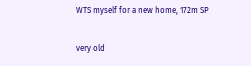WTS myself for a new home, 172m SP

very old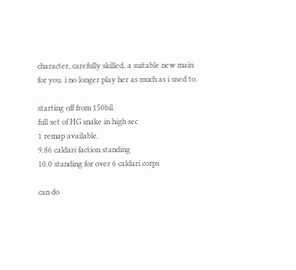character, carefully skilled, a suitable new main for you. i no longer play her as much as i used to.

starting off from 150bil.
full set of HG snake in high sec
1 remap available.
9.86 caldari faction standing
10.0 standing for over 6 caldari corps

can do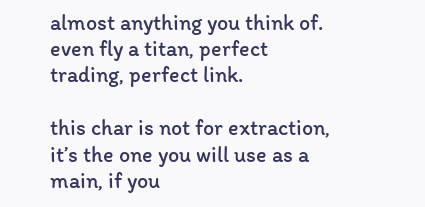almost anything you think of.
even fly a titan, perfect trading, perfect link.

this char is not for extraction, it’s the one you will use as a main, if you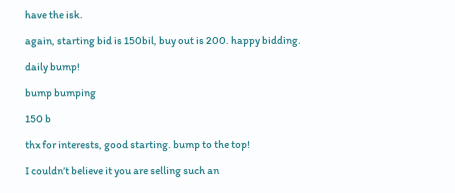have the isk.

again, starting bid is 150bil, buy out is 200. happy bidding.

daily bump!

bump bumping

150 b

thx for interests, good starting. bump to the top!

I couldn’t believe it you are selling such an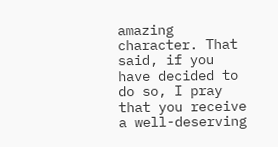amazing character. That said, if you have decided to do so, I pray that you receive a well-deserving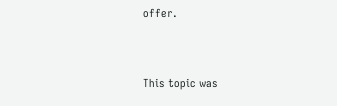offer.




This topic was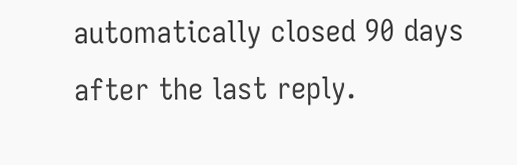automatically closed 90 days after the last reply.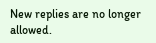New replies are no longer allowed.